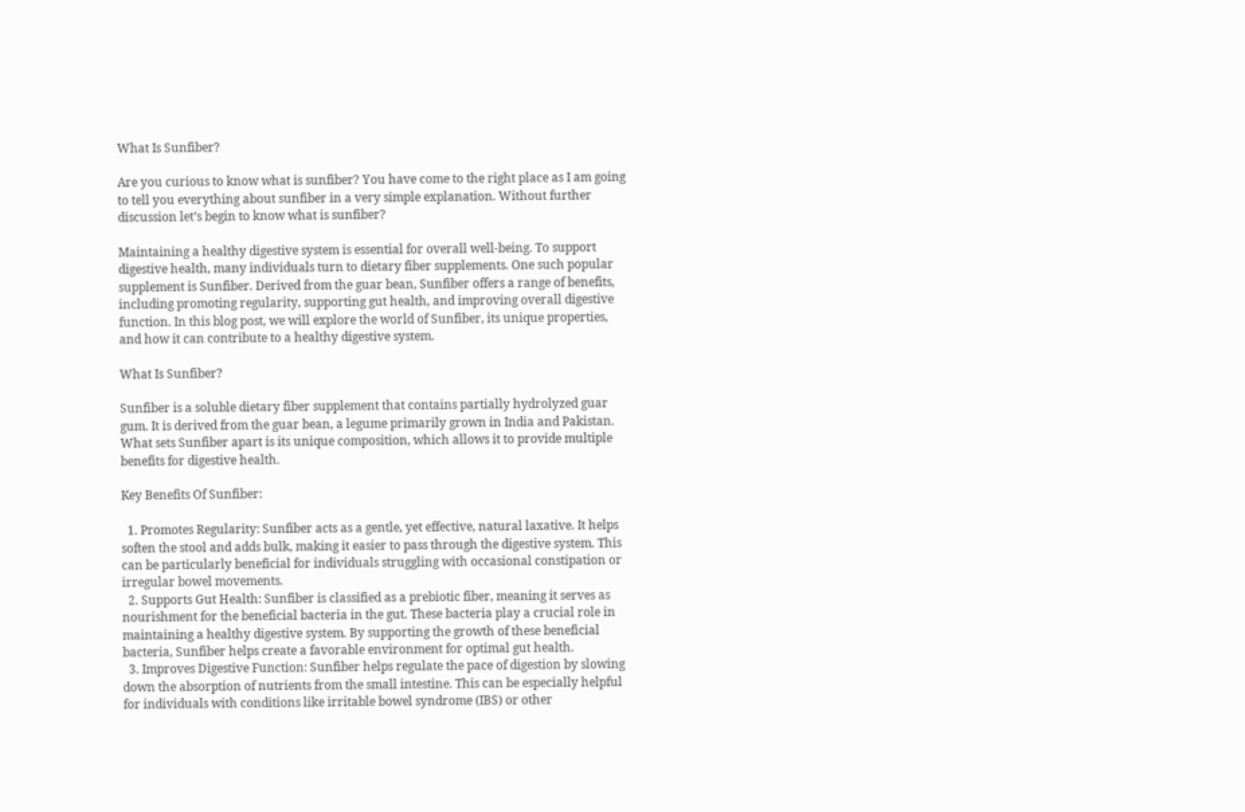What Is Sunfiber?

Are you curious to know what is sunfiber? You have come to the right place as I am going to tell you everything about sunfiber in a very simple explanation. Without further discussion let’s begin to know what is sunfiber?

Maintaining a healthy digestive system is essential for overall well-being. To support digestive health, many individuals turn to dietary fiber supplements. One such popular supplement is Sunfiber. Derived from the guar bean, Sunfiber offers a range of benefits, including promoting regularity, supporting gut health, and improving overall digestive function. In this blog post, we will explore the world of Sunfiber, its unique properties, and how it can contribute to a healthy digestive system.

What Is Sunfiber?

Sunfiber is a soluble dietary fiber supplement that contains partially hydrolyzed guar gum. It is derived from the guar bean, a legume primarily grown in India and Pakistan. What sets Sunfiber apart is its unique composition, which allows it to provide multiple benefits for digestive health.

Key Benefits Of Sunfiber:

  1. Promotes Regularity: Sunfiber acts as a gentle, yet effective, natural laxative. It helps soften the stool and adds bulk, making it easier to pass through the digestive system. This can be particularly beneficial for individuals struggling with occasional constipation or irregular bowel movements.
  2. Supports Gut Health: Sunfiber is classified as a prebiotic fiber, meaning it serves as nourishment for the beneficial bacteria in the gut. These bacteria play a crucial role in maintaining a healthy digestive system. By supporting the growth of these beneficial bacteria, Sunfiber helps create a favorable environment for optimal gut health.
  3. Improves Digestive Function: Sunfiber helps regulate the pace of digestion by slowing down the absorption of nutrients from the small intestine. This can be especially helpful for individuals with conditions like irritable bowel syndrome (IBS) or other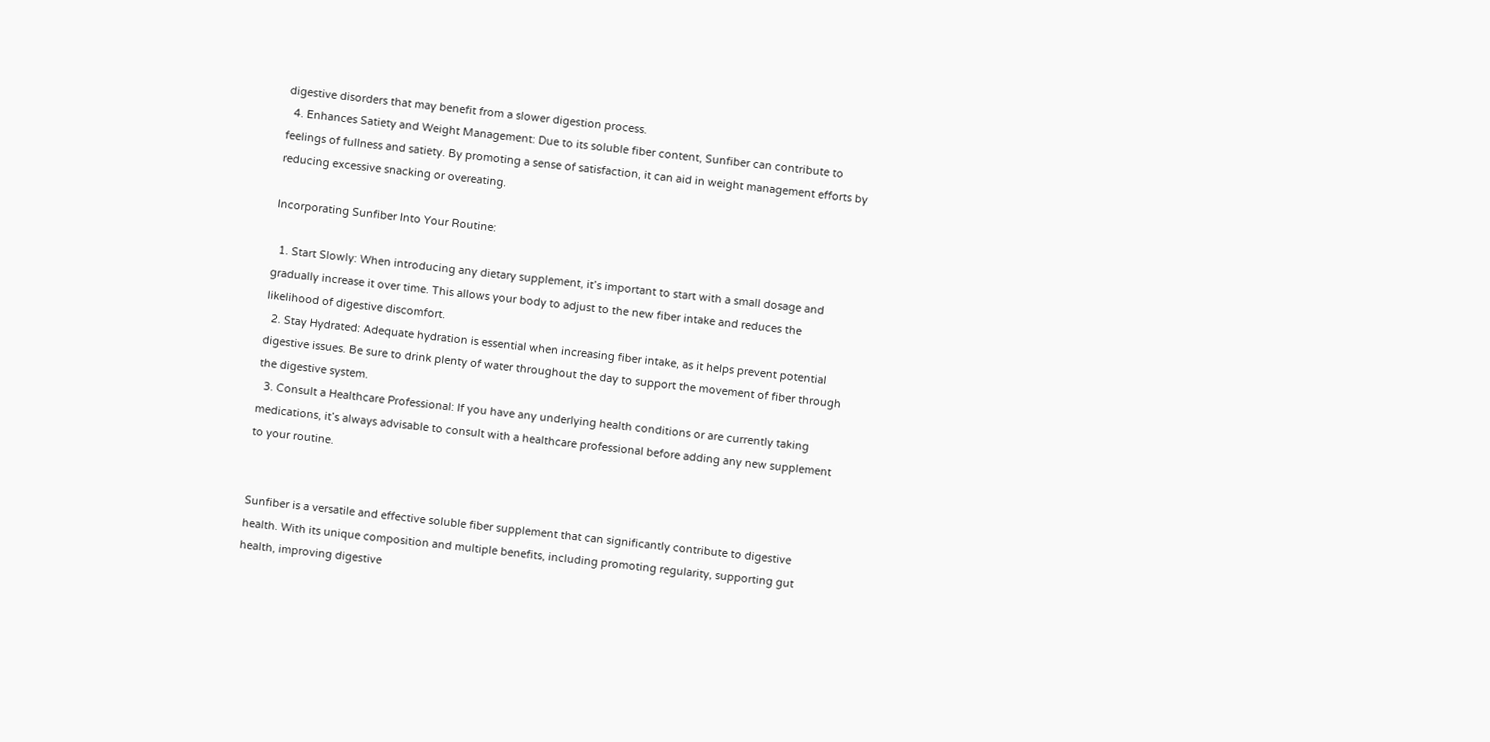digestive disorders that may benefit from a slower digestion process.
  4. Enhances Satiety and Weight Management: Due to its soluble fiber content, Sunfiber can contribute to feelings of fullness and satiety. By promoting a sense of satisfaction, it can aid in weight management efforts by reducing excessive snacking or overeating.

Incorporating Sunfiber Into Your Routine:

  1. Start Slowly: When introducing any dietary supplement, it’s important to start with a small dosage and gradually increase it over time. This allows your body to adjust to the new fiber intake and reduces the likelihood of digestive discomfort.
  2. Stay Hydrated: Adequate hydration is essential when increasing fiber intake, as it helps prevent potential digestive issues. Be sure to drink plenty of water throughout the day to support the movement of fiber through the digestive system.
  3. Consult a Healthcare Professional: If you have any underlying health conditions or are currently taking medications, it’s always advisable to consult with a healthcare professional before adding any new supplement to your routine.


Sunfiber is a versatile and effective soluble fiber supplement that can significantly contribute to digestive health. With its unique composition and multiple benefits, including promoting regularity, supporting gut health, improving digestive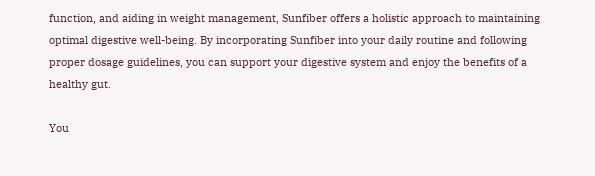function, and aiding in weight management, Sunfiber offers a holistic approach to maintaining optimal digestive well-being. By incorporating Sunfiber into your daily routine and following proper dosage guidelines, you can support your digestive system and enjoy the benefits of a healthy gut.

You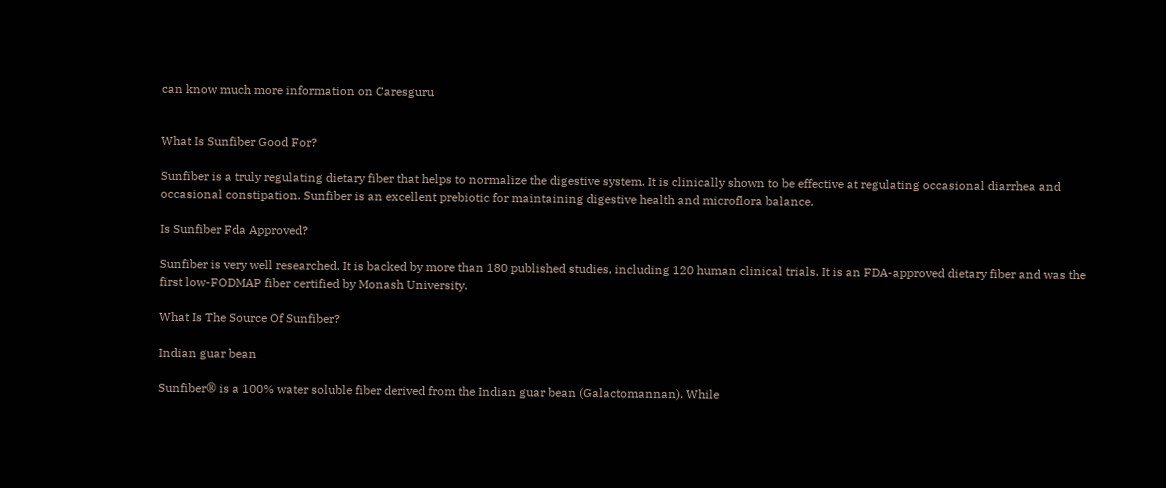can know much more information on Caresguru


What Is Sunfiber Good For?

Sunfiber is a truly regulating dietary fiber that helps to normalize the digestive system. It is clinically shown to be effective at regulating occasional diarrhea and occasional constipation. Sunfiber is an excellent prebiotic for maintaining digestive health and microflora balance.

Is Sunfiber Fda Approved?

Sunfiber is very well researched. It is backed by more than 180 published studies, including 120 human clinical trials. It is an FDA-approved dietary fiber and was the first low-FODMAP fiber certified by Monash University.

What Is The Source Of Sunfiber?

Indian guar bean

Sunfiber® is a 100% water soluble fiber derived from the Indian guar bean (Galactomannan). While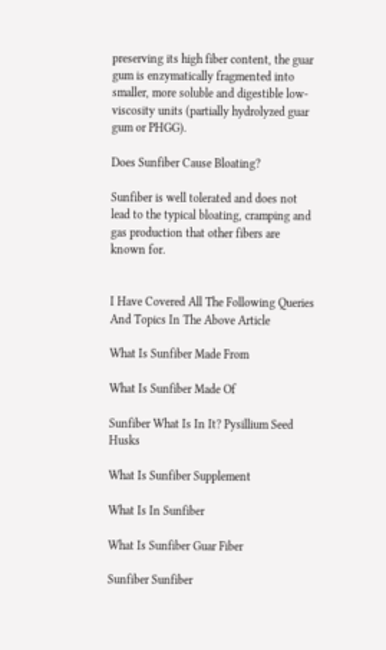preserving its high fiber content, the guar gum is enzymatically fragmented into smaller, more soluble and digestible low-viscosity units (partially hydrolyzed guar gum or PHGG).

Does Sunfiber Cause Bloating?

Sunfiber is well tolerated and does not lead to the typical bloating, cramping and gas production that other fibers are known for.


I Have Covered All The Following Queries And Topics In The Above Article

What Is Sunfiber Made From

What Is Sunfiber Made Of

Sunfiber What Is In It? Pysillium Seed Husks

What Is Sunfiber Supplement

What Is In Sunfiber

What Is Sunfiber Guar Fiber

Sunfiber Sunfiber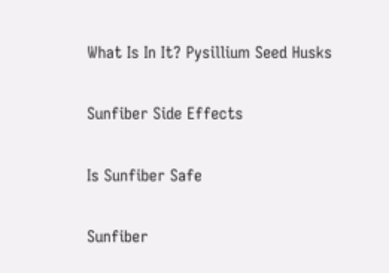What Is In It? Pysillium Seed Husks

Sunfiber Side Effects

Is Sunfiber Safe

Sunfiber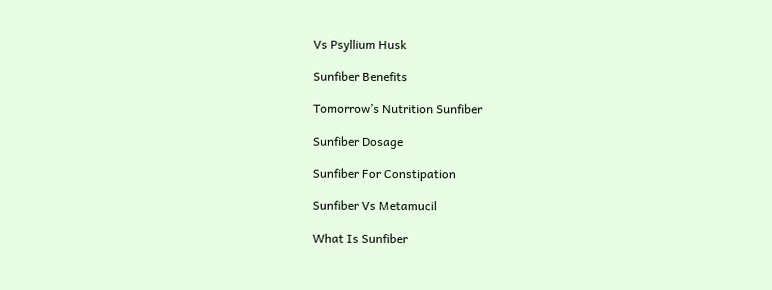Vs Psyllium Husk

Sunfiber Benefits

Tomorrow’s Nutrition Sunfiber

Sunfiber Dosage

Sunfiber For Constipation

Sunfiber Vs Metamucil

What Is Sunfiber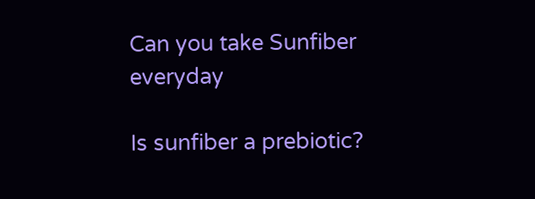Can you take Sunfiber everyday

Is sunfiber a prebiotic?